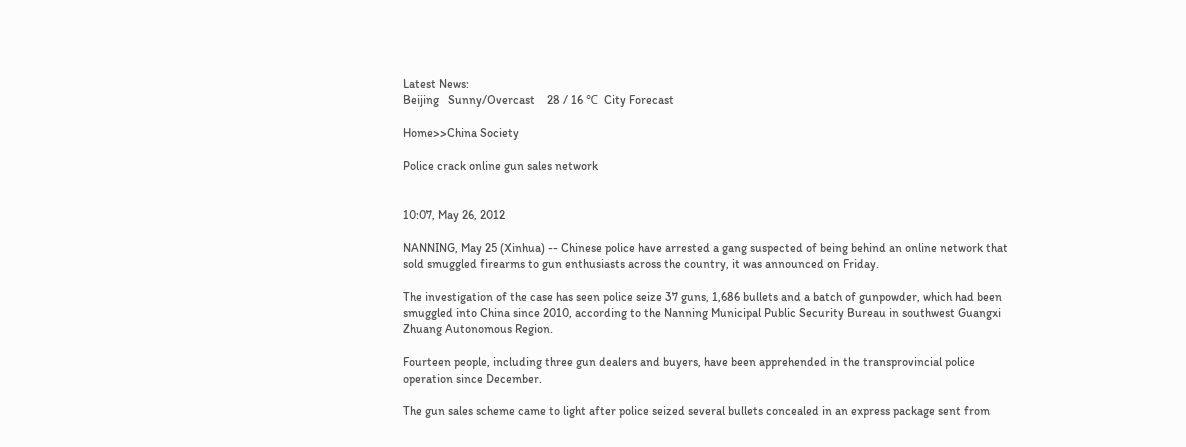Latest News:
Beijing   Sunny/Overcast    28 / 16 ℃  City Forecast

Home>>China Society

Police crack online gun sales network


10:07, May 26, 2012

NANNING, May 25 (Xinhua) -- Chinese police have arrested a gang suspected of being behind an online network that sold smuggled firearms to gun enthusiasts across the country, it was announced on Friday.

The investigation of the case has seen police seize 37 guns, 1,686 bullets and a batch of gunpowder, which had been smuggled into China since 2010, according to the Nanning Municipal Public Security Bureau in southwest Guangxi Zhuang Autonomous Region.

Fourteen people, including three gun dealers and buyers, have been apprehended in the transprovincial police operation since December.

The gun sales scheme came to light after police seized several bullets concealed in an express package sent from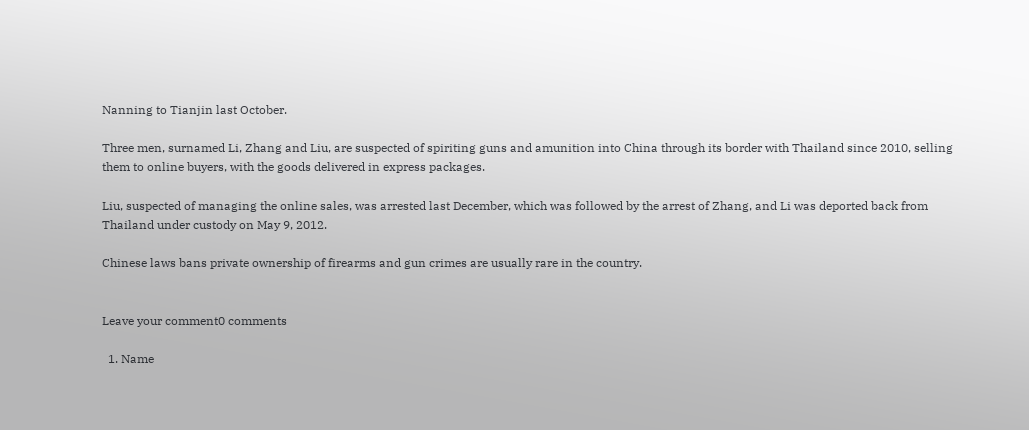Nanning to Tianjin last October.

Three men, surnamed Li, Zhang and Liu, are suspected of spiriting guns and amunition into China through its border with Thailand since 2010, selling them to online buyers, with the goods delivered in express packages.

Liu, suspected of managing the online sales, was arrested last December, which was followed by the arrest of Zhang, and Li was deported back from Thailand under custody on May 9, 2012.

Chinese laws bans private ownership of firearms and gun crimes are usually rare in the country.


Leave your comment0 comments

  1. Name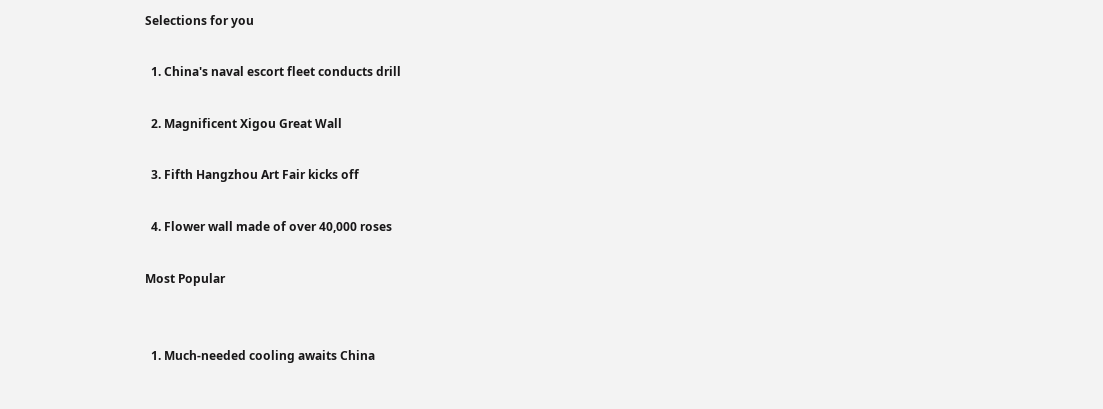Selections for you

  1. China's naval escort fleet conducts drill

  2. Magnificent Xigou Great Wall

  3. Fifth Hangzhou Art Fair kicks off

  4. Flower wall made of over 40,000 roses

Most Popular


  1. Much-needed cooling awaits China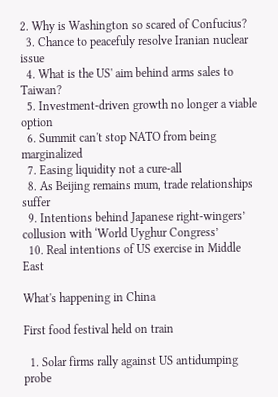2. Why is Washington so scared of Confucius?
  3. Chance to peacefuly resolve Iranian nuclear issue
  4. What is the US' aim behind arms sales to Taiwan?
  5. Investment-driven growth no longer a viable option
  6. Summit can't stop NATO from being marginalized
  7. Easing liquidity not a cure-all
  8. As Beijing remains mum, trade relationships suffer
  9. Intentions behind Japanese right-wingers’ collusion with ‘World Uyghur Congress’
  10. Real intentions of US exercise in Middle East

What's happening in China

First food festival held on train

  1. Solar firms rally against US antidumping probe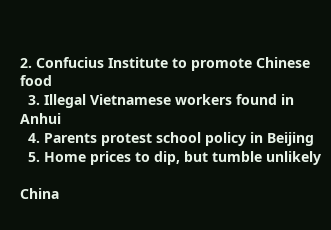2. Confucius Institute to promote Chinese food
  3. Illegal Vietnamese workers found in Anhui
  4. Parents protest school policy in Beijing
  5. Home prices to dip, but tumble unlikely

China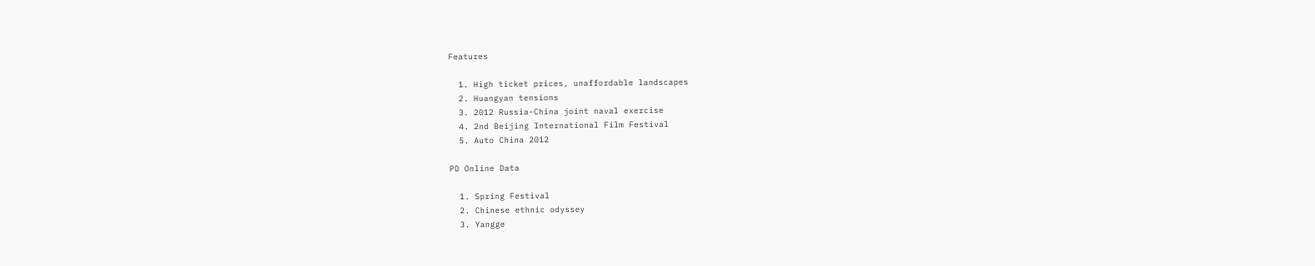Features

  1. High ticket prices, unaffordable landscapes
  2. Huangyan tensions
  3. 2012 Russia-China joint naval exercise
  4. 2nd Beijing International Film Festival
  5. Auto China 2012

PD Online Data

  1. Spring Festival
  2. Chinese ethnic odyssey
  3. Yangge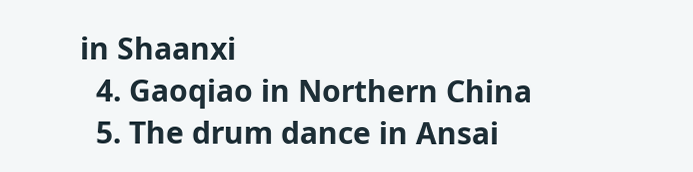in Shaanxi
  4. Gaoqiao in Northern China
  5. The drum dance in Ansai